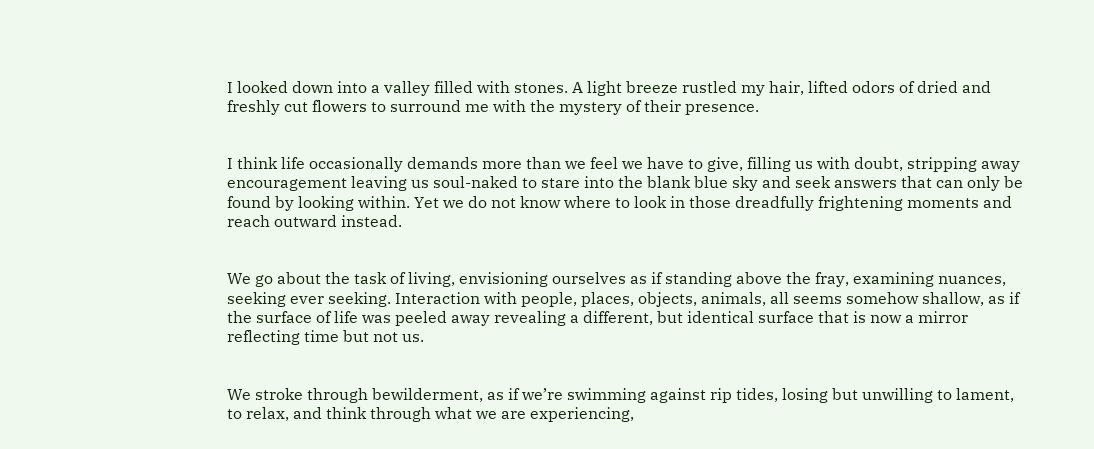I looked down into a valley filled with stones. A light breeze rustled my hair, lifted odors of dried and freshly cut flowers to surround me with the mystery of their presence.


I think life occasionally demands more than we feel we have to give, filling us with doubt, stripping away encouragement leaving us soul-naked to stare into the blank blue sky and seek answers that can only be found by looking within. Yet we do not know where to look in those dreadfully frightening moments and reach outward instead.


We go about the task of living, envisioning ourselves as if standing above the fray, examining nuances, seeking ever seeking. Interaction with people, places, objects, animals, all seems somehow shallow, as if the surface of life was peeled away revealing a different, but identical surface that is now a mirror reflecting time but not us.


We stroke through bewilderment, as if we’re swimming against rip tides, losing but unwilling to lament, to relax, and think through what we are experiencing,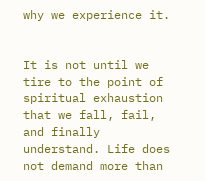why we experience it.


It is not until we tire to the point of spiritual exhaustion that we fall, fail, and finally understand. Life does not demand more than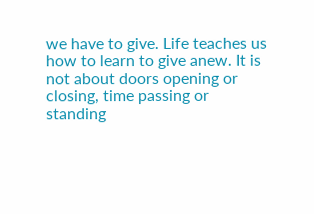we have to give. Life teaches us how to learn to give anew. It is not about doors opening or closing, time passing or standing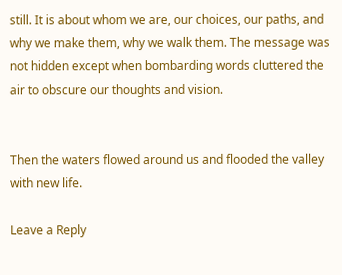still. It is about whom we are, our choices, our paths, and why we make them, why we walk them. The message was not hidden except when bombarding words cluttered the air to obscure our thoughts and vision.


Then the waters flowed around us and flooded the valley with new life.

Leave a Reply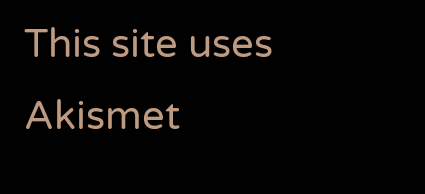This site uses Akismet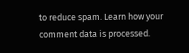to reduce spam. Learn how your comment data is processed.